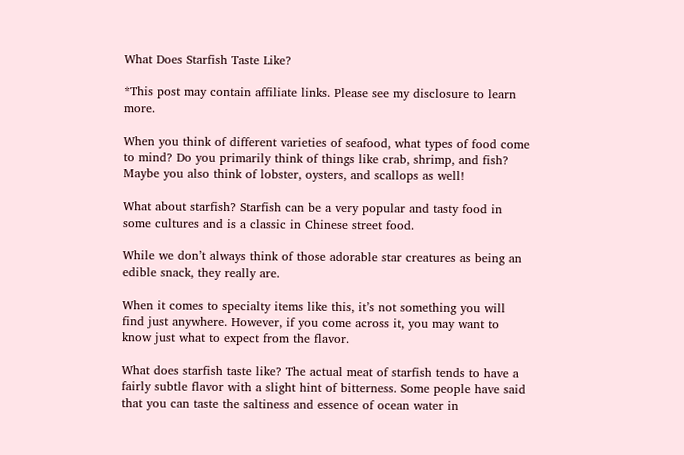What Does Starfish Taste Like?

*This post may contain affiliate links. Please see my disclosure to learn more.

When you think of different varieties of seafood, what types of food come to mind? Do you primarily think of things like crab, shrimp, and fish? Maybe you also think of lobster, oysters, and scallops as well!

What about starfish? Starfish can be a very popular and tasty food in some cultures and is a classic in Chinese street food.

While we don’t always think of those adorable star creatures as being an edible snack, they really are.

When it comes to specialty items like this, it’s not something you will find just anywhere. However, if you come across it, you may want to know just what to expect from the flavor.

What does starfish taste like? The actual meat of starfish tends to have a fairly subtle flavor with a slight hint of bitterness. Some people have said that you can taste the saltiness and essence of ocean water in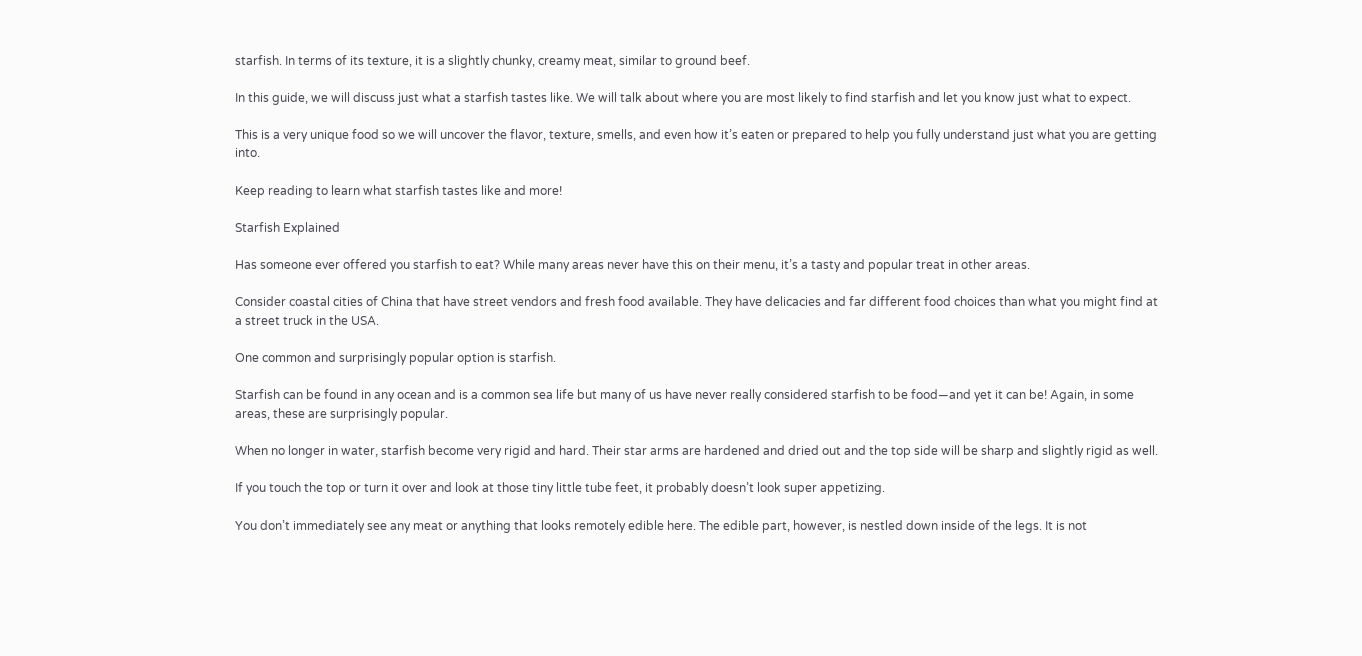starfish. In terms of its texture, it is a slightly chunky, creamy meat, similar to ground beef.

In this guide, we will discuss just what a starfish tastes like. We will talk about where you are most likely to find starfish and let you know just what to expect.

This is a very unique food so we will uncover the flavor, texture, smells, and even how it’s eaten or prepared to help you fully understand just what you are getting into.

Keep reading to learn what starfish tastes like and more!

Starfish Explained

Has someone ever offered you starfish to eat? While many areas never have this on their menu, it’s a tasty and popular treat in other areas.

Consider coastal cities of China that have street vendors and fresh food available. They have delicacies and far different food choices than what you might find at a street truck in the USA.

One common and surprisingly popular option is starfish.

Starfish can be found in any ocean and is a common sea life but many of us have never really considered starfish to be food—and yet it can be! Again, in some areas, these are surprisingly popular.

When no longer in water, starfish become very rigid and hard. Their star arms are hardened and dried out and the top side will be sharp and slightly rigid as well.

If you touch the top or turn it over and look at those tiny little tube feet, it probably doesn’t look super appetizing.

You don’t immediately see any meat or anything that looks remotely edible here. The edible part, however, is nestled down inside of the legs. It is not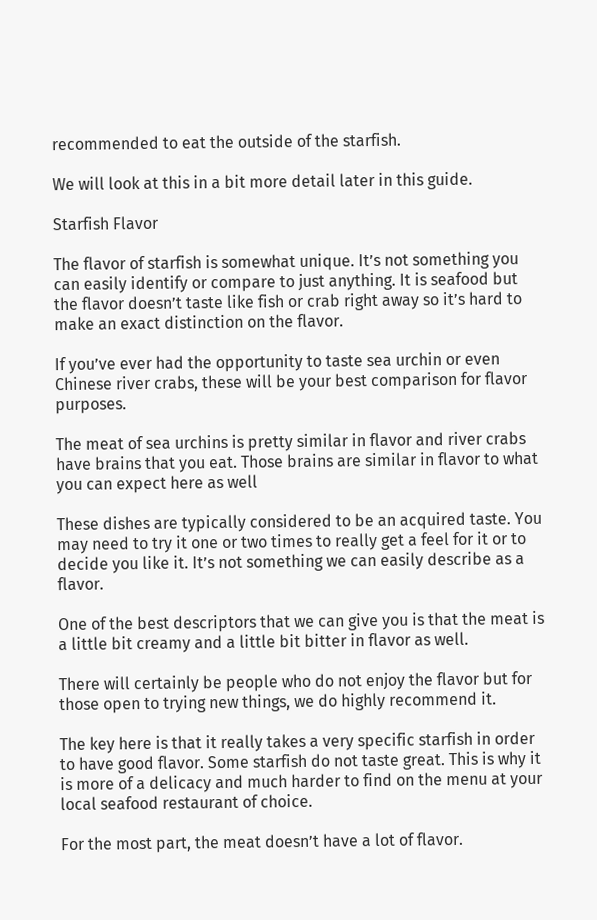recommended to eat the outside of the starfish.

We will look at this in a bit more detail later in this guide.

Starfish Flavor

The flavor of starfish is somewhat unique. It’s not something you can easily identify or compare to just anything. It is seafood but the flavor doesn’t taste like fish or crab right away so it’s hard to make an exact distinction on the flavor.

If you’ve ever had the opportunity to taste sea urchin or even Chinese river crabs, these will be your best comparison for flavor purposes.

The meat of sea urchins is pretty similar in flavor and river crabs have brains that you eat. Those brains are similar in flavor to what you can expect here as well

These dishes are typically considered to be an acquired taste. You may need to try it one or two times to really get a feel for it or to decide you like it. It’s not something we can easily describe as a flavor.

One of the best descriptors that we can give you is that the meat is a little bit creamy and a little bit bitter in flavor as well.

There will certainly be people who do not enjoy the flavor but for those open to trying new things, we do highly recommend it.

The key here is that it really takes a very specific starfish in order to have good flavor. Some starfish do not taste great. This is why it is more of a delicacy and much harder to find on the menu at your local seafood restaurant of choice.

For the most part, the meat doesn’t have a lot of flavor.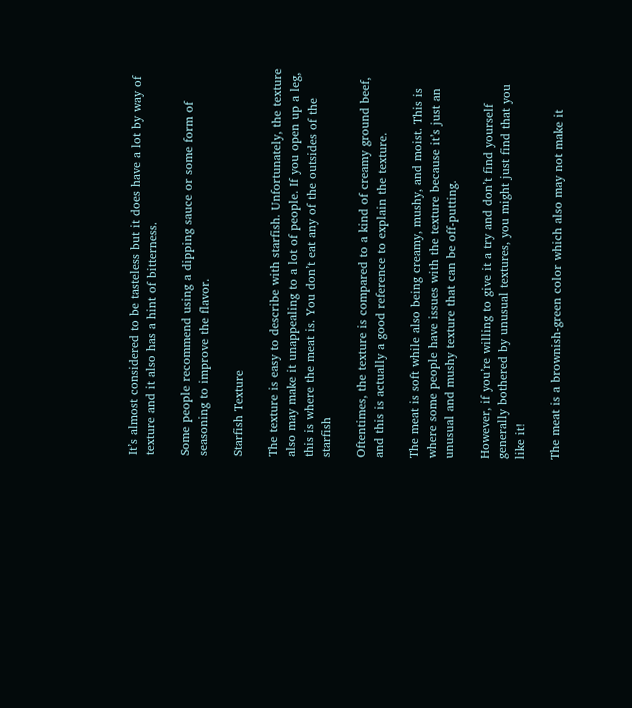It’s almost considered to be tasteless but it does have a lot by way of texture and it also has a hint of bitterness.

Some people recommend using a dipping sauce or some form of seasoning to improve the flavor.

Starfish Texture

The texture is easy to describe with starfish. Unfortunately, the texture also may make it unappealing to a lot of people. If you open up a leg, this is where the meat is. You don’t eat any of the outsides of the starfish

Oftentimes, the texture is compared to a kind of creamy ground beef, and this is actually a good reference to explain the texture.

The meat is soft while also being creamy, mushy, and moist. This is where some people have issues with the texture because it’s just an unusual and mushy texture that can be off-putting.

However, if you’re willing to give it a try and don’t find yourself generally bothered by unusual textures, you might just find that you like it!

The meat is a brownish-green color which also may not make it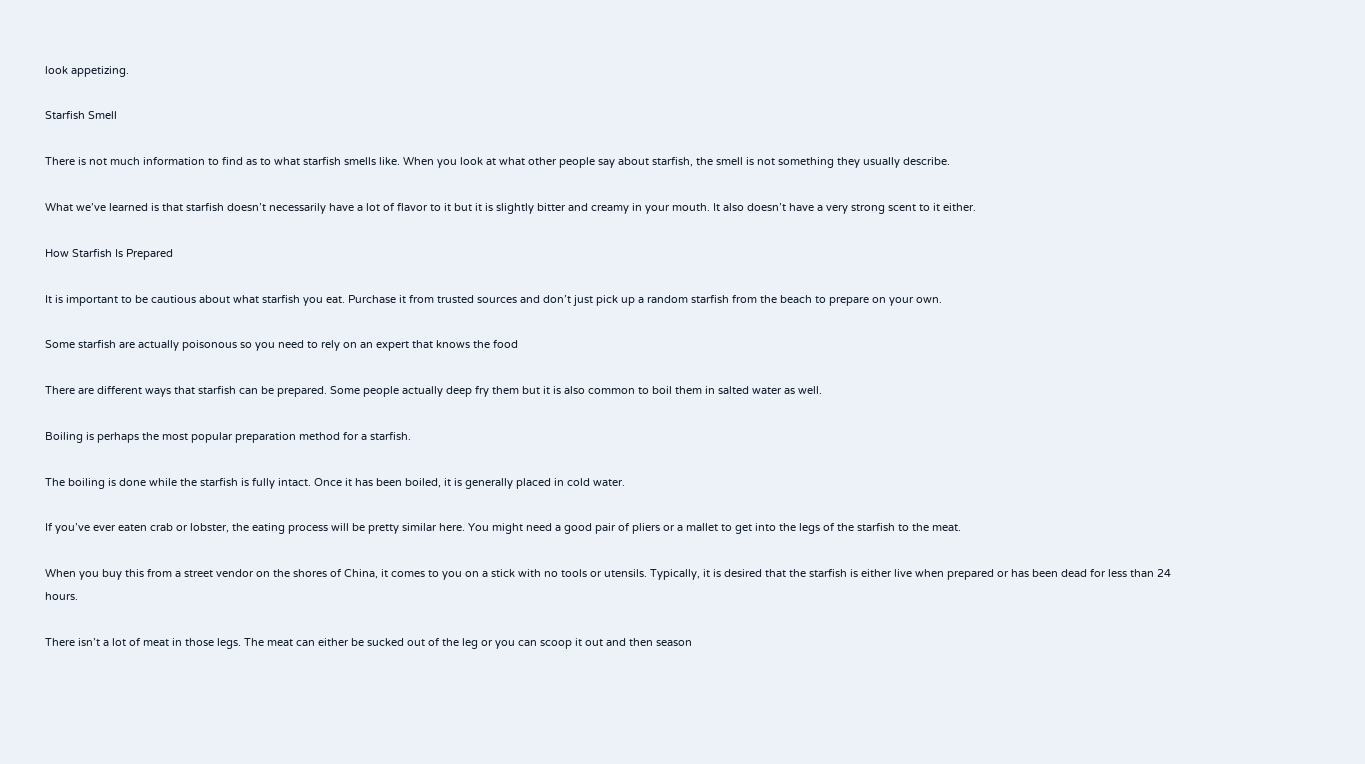look appetizing.

Starfish Smell

There is not much information to find as to what starfish smells like. When you look at what other people say about starfish, the smell is not something they usually describe.

What we’ve learned is that starfish doesn’t necessarily have a lot of flavor to it but it is slightly bitter and creamy in your mouth. It also doesn’t have a very strong scent to it either.

How Starfish Is Prepared

It is important to be cautious about what starfish you eat. Purchase it from trusted sources and don’t just pick up a random starfish from the beach to prepare on your own.

Some starfish are actually poisonous so you need to rely on an expert that knows the food

There are different ways that starfish can be prepared. Some people actually deep fry them but it is also common to boil them in salted water as well.

Boiling is perhaps the most popular preparation method for a starfish.

The boiling is done while the starfish is fully intact. Once it has been boiled, it is generally placed in cold water.

If you’ve ever eaten crab or lobster, the eating process will be pretty similar here. You might need a good pair of pliers or a mallet to get into the legs of the starfish to the meat.

When you buy this from a street vendor on the shores of China, it comes to you on a stick with no tools or utensils. Typically, it is desired that the starfish is either live when prepared or has been dead for less than 24 hours.

There isn’t a lot of meat in those legs. The meat can either be sucked out of the leg or you can scoop it out and then season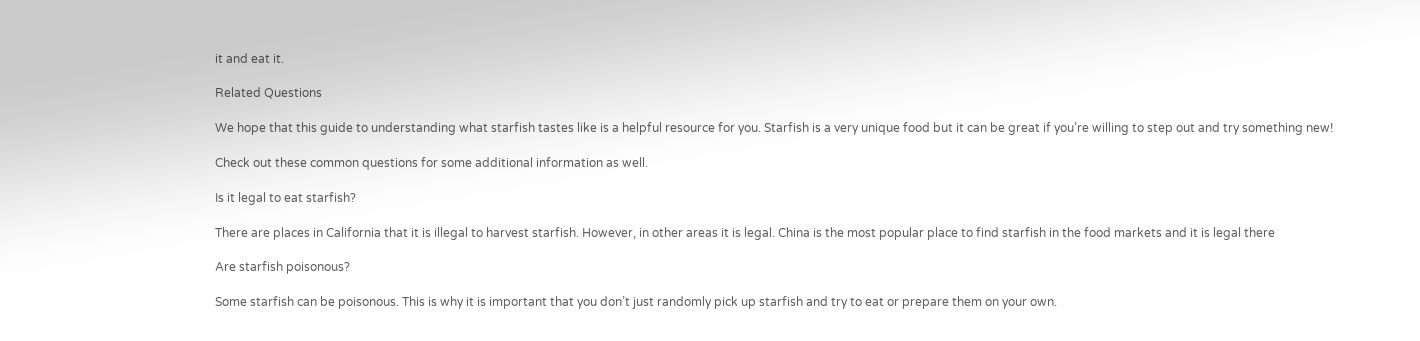it and eat it.

Related Questions

We hope that this guide to understanding what starfish tastes like is a helpful resource for you. Starfish is a very unique food but it can be great if you’re willing to step out and try something new!

Check out these common questions for some additional information as well.

Is it legal to eat starfish?

There are places in California that it is illegal to harvest starfish. However, in other areas it is legal. China is the most popular place to find starfish in the food markets and it is legal there

Are starfish poisonous?

Some starfish can be poisonous. This is why it is important that you don’t just randomly pick up starfish and try to eat or prepare them on your own.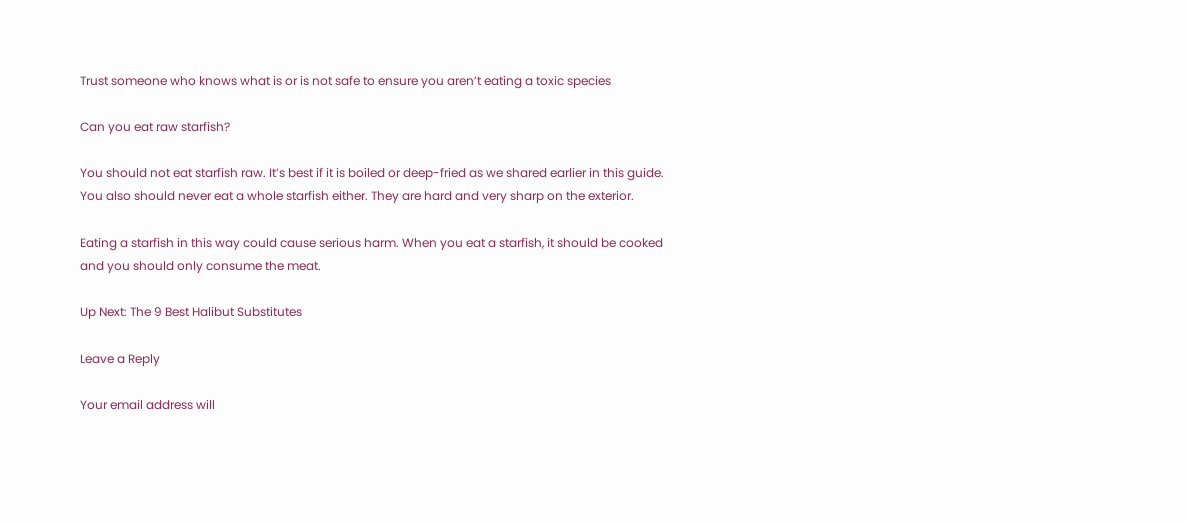Trust someone who knows what is or is not safe to ensure you aren’t eating a toxic species

Can you eat raw starfish?

You should not eat starfish raw. It’s best if it is boiled or deep-fried as we shared earlier in this guide. You also should never eat a whole starfish either. They are hard and very sharp on the exterior.

Eating a starfish in this way could cause serious harm. When you eat a starfish, it should be cooked and you should only consume the meat.

Up Next: The 9 Best Halibut Substitutes

Leave a Reply

Your email address will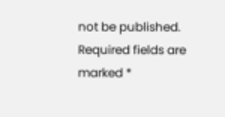not be published. Required fields are marked *